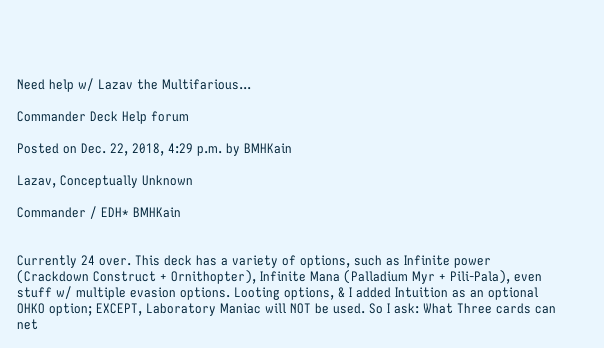Need help w/ Lazav the Multifarious...

Commander Deck Help forum

Posted on Dec. 22, 2018, 4:29 p.m. by BMHKain

Lazav, Conceptually Unknown

Commander / EDH* BMHKain


Currently 24 over. This deck has a variety of options, such as Infinite power (Crackdown Construct + Ornithopter), Infinite Mana (Palladium Myr + Pili-Pala), even stuff w/ multiple evasion options. Looting options, & I added Intuition as an optional OHKO option; EXCEPT, Laboratory Maniac will NOT be used. So I ask: What Three cards can net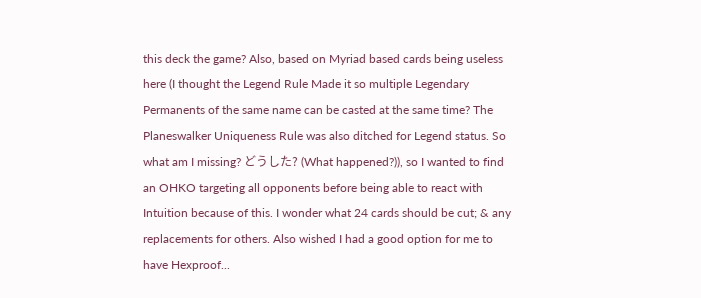this deck the game? Also, based on Myriad based cards being useless here (I thought the Legend Rule Made it so multiple Legendary Permanents of the same name can be casted at the same time? The Planeswalker Uniqueness Rule was also ditched for Legend status. So what am I missing? どうした? (What happened?)), so I wanted to find an OHKO targeting all opponents before being able to react with Intuition because of this. I wonder what 24 cards should be cut; & any replacements for others. Also wished I had a good option for me to have Hexproof...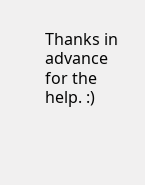Thanks in advance for the help. :)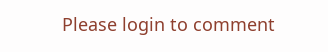Please login to comment